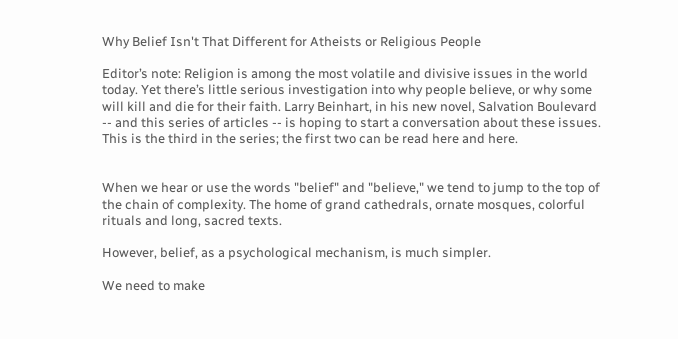Why Belief Isn't That Different for Atheists or Religious People

Editor’s note: Religion is among the most volatile and divisive issues in the world today. Yet there’s little serious investigation into why people believe, or why some will kill and die for their faith. Larry Beinhart, in his new novel, Salvation Boulevard -- and this series of articles -- is hoping to start a conversation about these issues. This is the third in the series; the first two can be read here and here.


When we hear or use the words "belief" and "believe," we tend to jump to the top of the chain of complexity. The home of grand cathedrals, ornate mosques, colorful rituals and long, sacred texts.

However, belief, as a psychological mechanism, is much simpler.

We need to make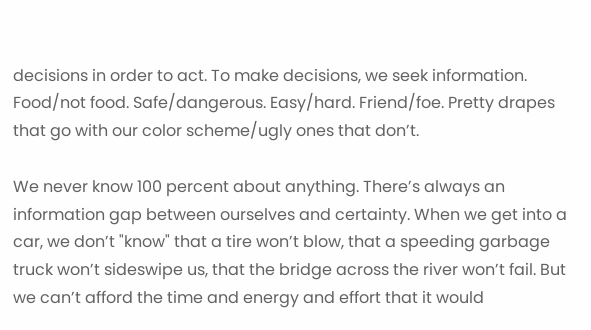decisions in order to act. To make decisions, we seek information. Food/not food. Safe/dangerous. Easy/hard. Friend/foe. Pretty drapes that go with our color scheme/ugly ones that don’t.

We never know 100 percent about anything. There’s always an information gap between ourselves and certainty. When we get into a car, we don’t "know" that a tire won’t blow, that a speeding garbage truck won’t sideswipe us, that the bridge across the river won’t fail. But we can’t afford the time and energy and effort that it would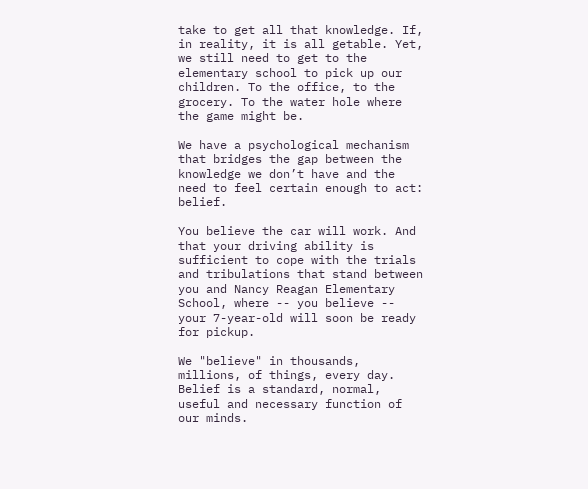take to get all that knowledge. If, in reality, it is all getable. Yet, we still need to get to the elementary school to pick up our children. To the office, to the grocery. To the water hole where the game might be.

We have a psychological mechanism that bridges the gap between the knowledge we don’t have and the need to feel certain enough to act: belief.

You believe the car will work. And that your driving ability is sufficient to cope with the trials and tribulations that stand between you and Nancy Reagan Elementary School, where -- you believe -- your 7-year-old will soon be ready for pickup.

We "believe" in thousands, millions, of things, every day. Belief is a standard, normal, useful and necessary function of our minds.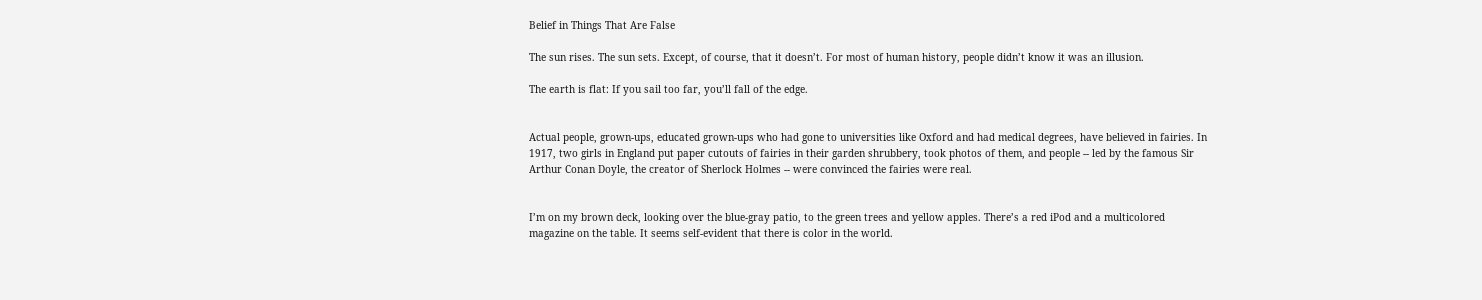Belief in Things That Are False

The sun rises. The sun sets. Except, of course, that it doesn’t. For most of human history, people didn’t know it was an illusion.

The earth is flat: If you sail too far, you’ll fall of the edge.


Actual people, grown-ups, educated grown-ups who had gone to universities like Oxford and had medical degrees, have believed in fairies. In 1917, two girls in England put paper cutouts of fairies in their garden shrubbery, took photos of them, and people -- led by the famous Sir Arthur Conan Doyle, the creator of Sherlock Holmes -- were convinced the fairies were real.


I’m on my brown deck, looking over the blue-gray patio, to the green trees and yellow apples. There’s a red iPod and a multicolored magazine on the table. It seems self-evident that there is color in the world.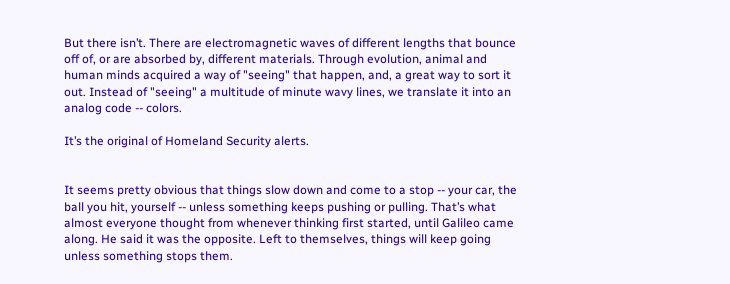But there isn’t. There are electromagnetic waves of different lengths that bounce off of, or are absorbed by, different materials. Through evolution, animal and human minds acquired a way of "seeing" that happen, and, a great way to sort it out. Instead of "seeing" a multitude of minute wavy lines, we translate it into an analog code -- colors.

It’s the original of Homeland Security alerts.


It seems pretty obvious that things slow down and come to a stop -- your car, the ball you hit, yourself -- unless something keeps pushing or pulling. That’s what almost everyone thought from whenever thinking first started, until Galileo came along. He said it was the opposite. Left to themselves, things will keep going unless something stops them.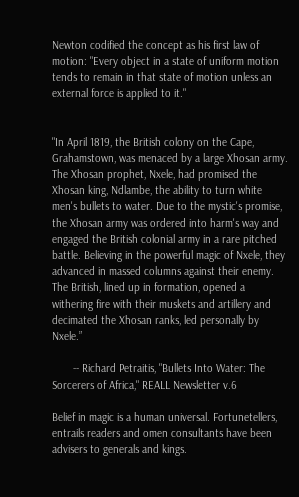Newton codified the concept as his first law of motion: "Every object in a state of uniform motion tends to remain in that state of motion unless an external force is applied to it."


"In April 1819, the British colony on the Cape, Grahamstown, was menaced by a large Xhosan army. The Xhosan prophet, Nxele, had promised the Xhosan king, Ndlambe, the ability to turn white men's bullets to water. Due to the mystic's promise, the Xhosan army was ordered into harm's way and engaged the British colonial army in a rare pitched battle. Believing in the powerful magic of Nxele, they advanced in massed columns against their enemy. The British, lined up in formation, opened a withering fire with their muskets and artillery and decimated the Xhosan ranks, led personally by Nxele.”

       -- Richard Petraitis, "Bullets Into Water: The Sorcerers of Africa," REALL Newsletter v.6

Belief in magic is a human universal. Fortunetellers, entrails readers and omen consultants have been advisers to generals and kings.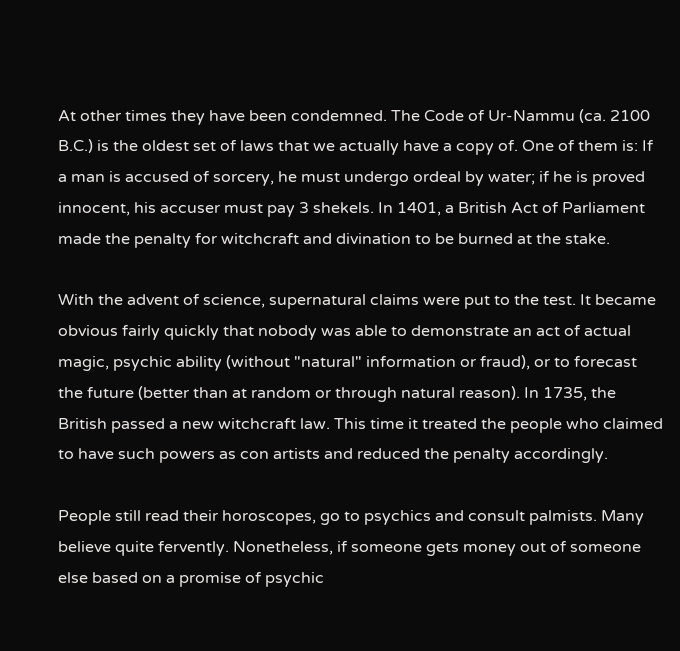At other times they have been condemned. The Code of Ur-Nammu (ca. 2100 B.C.) is the oldest set of laws that we actually have a copy of. One of them is: If a man is accused of sorcery, he must undergo ordeal by water; if he is proved innocent, his accuser must pay 3 shekels. In 1401, a British Act of Parliament made the penalty for witchcraft and divination to be burned at the stake.

With the advent of science, supernatural claims were put to the test. It became obvious fairly quickly that nobody was able to demonstrate an act of actual magic, psychic ability (without "natural" information or fraud), or to forecast the future (better than at random or through natural reason). In 1735, the British passed a new witchcraft law. This time it treated the people who claimed to have such powers as con artists and reduced the penalty accordingly.

People still read their horoscopes, go to psychics and consult palmists. Many believe quite fervently. Nonetheless, if someone gets money out of someone else based on a promise of psychic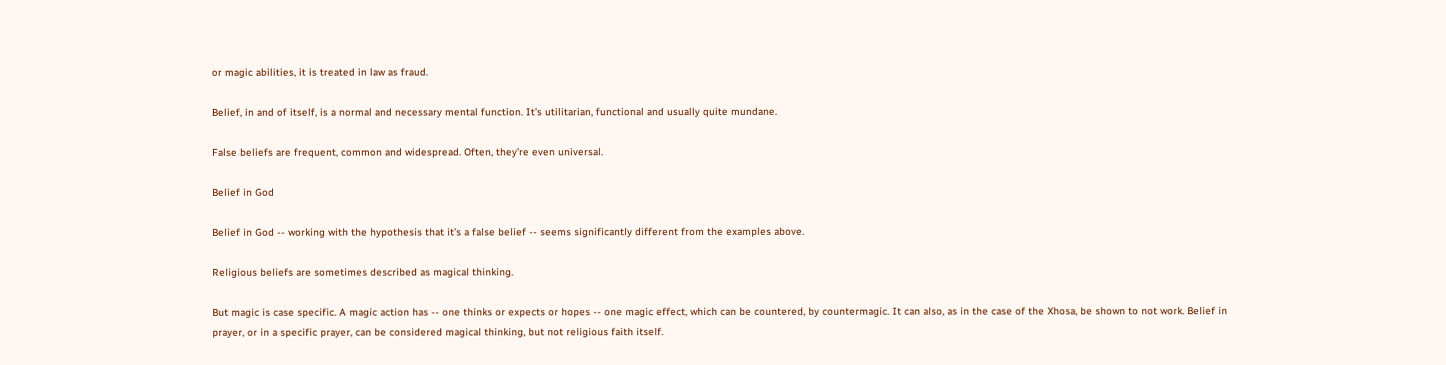or magic abilities, it is treated in law as fraud.

Belief, in and of itself, is a normal and necessary mental function. It’s utilitarian, functional and usually quite mundane.

False beliefs are frequent, common and widespread. Often, they’re even universal.

Belief in God

Belief in God -- working with the hypothesis that it’s a false belief -- seems significantly different from the examples above.

Religious beliefs are sometimes described as magical thinking.

But magic is case specific. A magic action has -- one thinks or expects or hopes -- one magic effect, which can be countered, by countermagic. It can also, as in the case of the Xhosa, be shown to not work. Belief in prayer, or in a specific prayer, can be considered magical thinking, but not religious faith itself.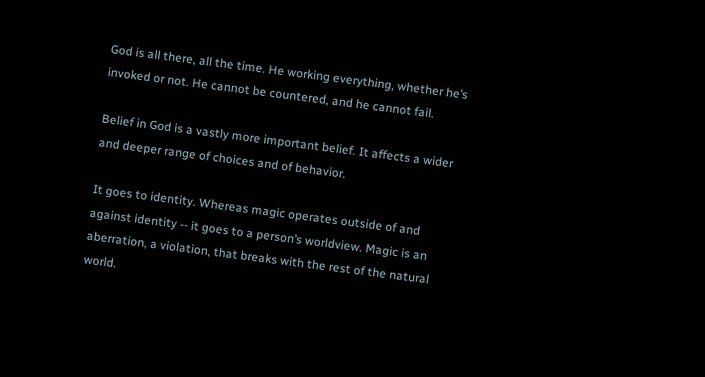God is all there, all the time. He working everything, whether he’s invoked or not. He cannot be countered, and he cannot fail.

Belief in God is a vastly more important belief. It affects a wider and deeper range of choices and of behavior.

It goes to identity. Whereas magic operates outside of and against identity -- it goes to a person’s worldview. Magic is an aberration, a violation, that breaks with the rest of the natural world.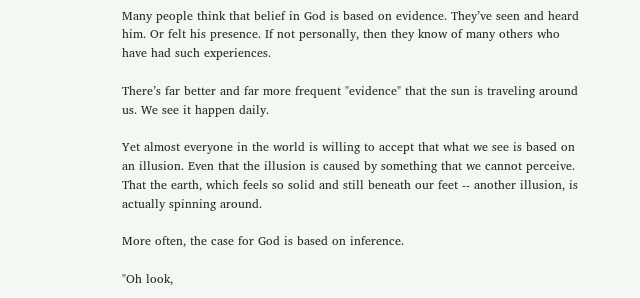Many people think that belief in God is based on evidence. They’ve seen and heard him. Or felt his presence. If not personally, then they know of many others who have had such experiences.

There’s far better and far more frequent "evidence" that the sun is traveling around us. We see it happen daily.

Yet almost everyone in the world is willing to accept that what we see is based on an illusion. Even that the illusion is caused by something that we cannot perceive. That the earth, which feels so solid and still beneath our feet -- another illusion, is actually spinning around.

More often, the case for God is based on inference.

"Oh look,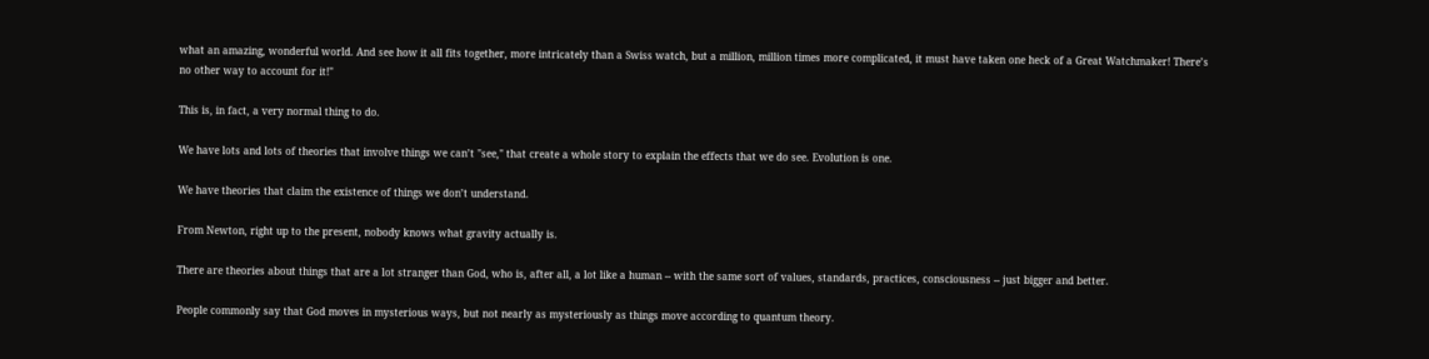what an amazing, wonderful world. And see how it all fits together, more intricately than a Swiss watch, but a million, million times more complicated, it must have taken one heck of a Great Watchmaker! There’s no other way to account for it!"

This is, in fact, a very normal thing to do.

We have lots and lots of theories that involve things we can’t "see," that create a whole story to explain the effects that we do see. Evolution is one.

We have theories that claim the existence of things we don’t understand.

From Newton, right up to the present, nobody knows what gravity actually is.

There are theories about things that are a lot stranger than God, who is, after all, a lot like a human -- with the same sort of values, standards, practices, consciousness -- just bigger and better.

People commonly say that God moves in mysterious ways, but not nearly as mysteriously as things move according to quantum theory.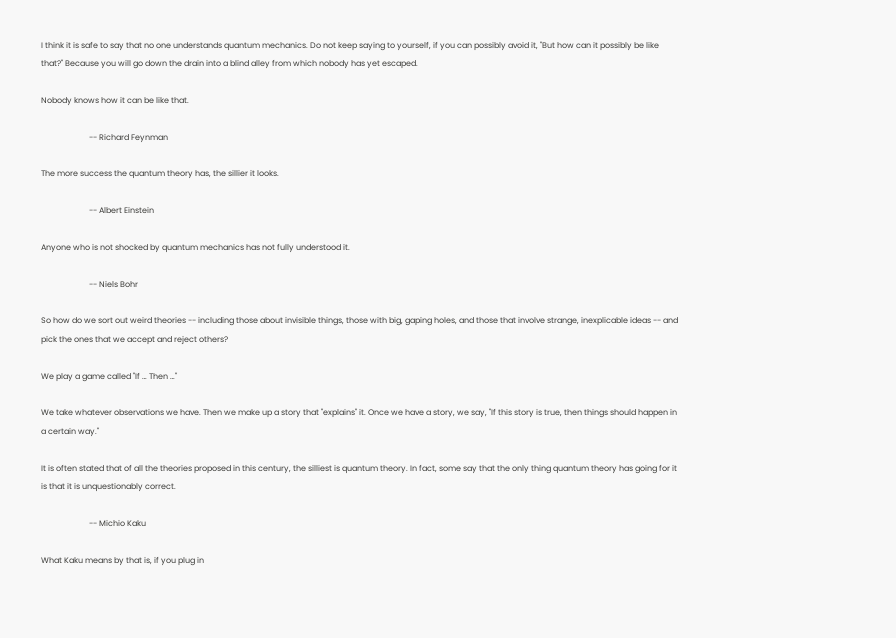I think it is safe to say that no one understands quantum mechanics. Do not keep saying to yourself, if you can possibly avoid it, "But how can it possibly be like that?" Because you will go down the drain into a blind alley from which nobody has yet escaped.

Nobody knows how it can be like that.

                        -- Richard Feynman

The more success the quantum theory has, the sillier it looks.

                        -- Albert Einstein

Anyone who is not shocked by quantum mechanics has not fully understood it.

                        -- Niels Bohr

So how do we sort out weird theories -- including those about invisible things, those with big, gaping holes, and those that involve strange, inexplicable ideas -- and pick the ones that we accept and reject others?

We play a game called "If … Then …"

We take whatever observations we have. Then we make up a story that "explains" it. Once we have a story, we say, "If this story is true, then things should happen in a certain way."

It is often stated that of all the theories proposed in this century, the silliest is quantum theory. In fact, some say that the only thing quantum theory has going for it is that it is unquestionably correct.

                        -- Michio Kaku

What Kaku means by that is, if you plug in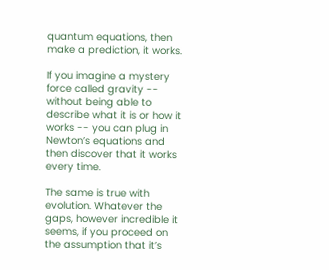quantum equations, then make a prediction, it works.

If you imagine a mystery force called gravity -- without being able to describe what it is or how it works -- you can plug in Newton’s equations and then discover that it works every time.

The same is true with evolution. Whatever the gaps, however incredible it seems, if you proceed on the assumption that it’s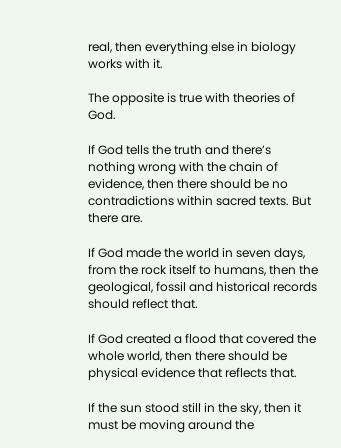real, then everything else in biology works with it.

The opposite is true with theories of God.

If God tells the truth and there’s nothing wrong with the chain of evidence, then there should be no contradictions within sacred texts. But there are.

If God made the world in seven days, from the rock itself to humans, then the geological, fossil and historical records should reflect that.

If God created a flood that covered the whole world, then there should be physical evidence that reflects that.

If the sun stood still in the sky, then it must be moving around the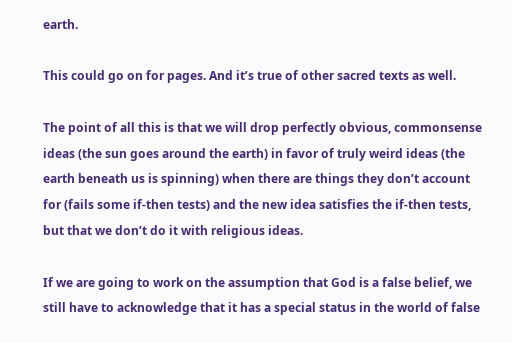earth.

This could go on for pages. And it’s true of other sacred texts as well.

The point of all this is that we will drop perfectly obvious, commonsense ideas (the sun goes around the earth) in favor of truly weird ideas (the earth beneath us is spinning) when there are things they don’t account for (fails some if-then tests) and the new idea satisfies the if-then tests, but that we don’t do it with religious ideas.

If we are going to work on the assumption that God is a false belief, we still have to acknowledge that it has a special status in the world of false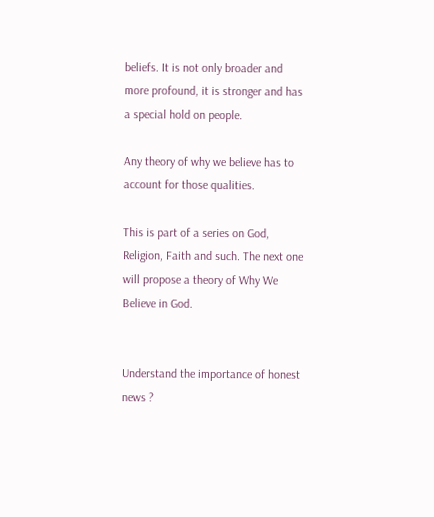beliefs. It is not only broader and more profound, it is stronger and has a special hold on people.

Any theory of why we believe has to account for those qualities.

This is part of a series on God, Religion, Faith and such. The next one will propose a theory of Why We Believe in God.


Understand the importance of honest news ?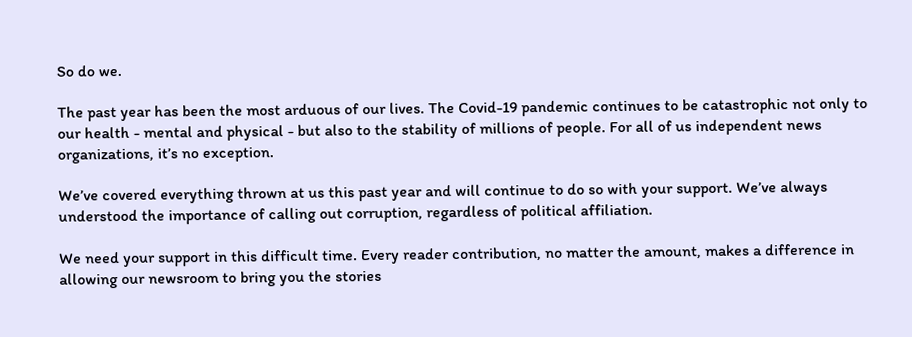So do we.

The past year has been the most arduous of our lives. The Covid-19 pandemic continues to be catastrophic not only to our health - mental and physical - but also to the stability of millions of people. For all of us independent news organizations, it’s no exception.

We’ve covered everything thrown at us this past year and will continue to do so with your support. We’ve always understood the importance of calling out corruption, regardless of political affiliation.

We need your support in this difficult time. Every reader contribution, no matter the amount, makes a difference in allowing our newsroom to bring you the stories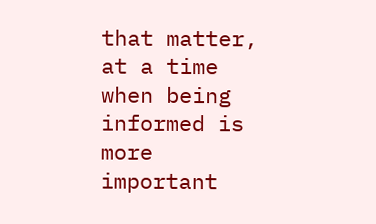that matter, at a time when being informed is more important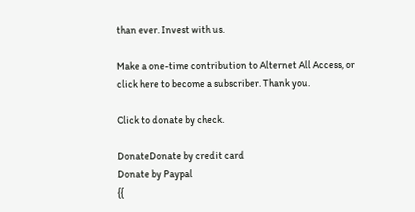than ever. Invest with us.

Make a one-time contribution to Alternet All Access, or click here to become a subscriber. Thank you.

Click to donate by check.

DonateDonate by credit card
Donate by Paypal
{{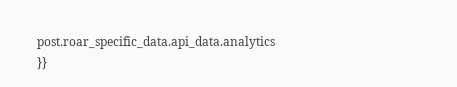post.roar_specific_data.api_data.analytics }}